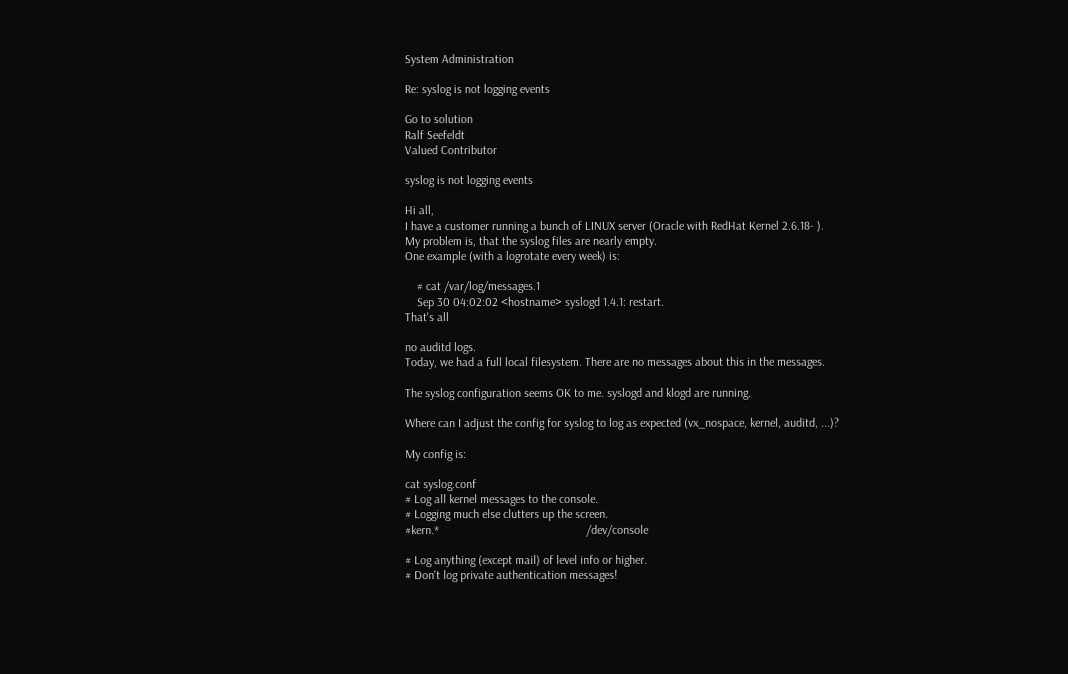System Administration

Re: syslog is not logging events

Go to solution
Ralf Seefeldt
Valued Contributor

syslog is not logging events

Hi all,
I have a customer running a bunch of LINUX server (Oracle with RedHat Kernel 2.6.18- ).
My problem is, that the syslog files are nearly empty.
One example (with a logrotate every week) is:

    # cat /var/log/messages.1
    Sep 30 04:02:02 <hostname> syslogd 1.4.1: restart.
That's all

no auditd logs.
Today, we had a full local filesystem. There are no messages about this in the messages.

The syslog configuration seems OK to me. syslogd and klogd are running.

Where can I adjust the config for syslog to log as expected (vx_nospace, kernel, auditd, ...)?

My config is:

cat syslog.conf
# Log all kernel messages to the console.
# Logging much else clutters up the screen.
#kern.*                                                 /dev/console

# Log anything (except mail) of level info or higher.
# Don't log private authentication messages!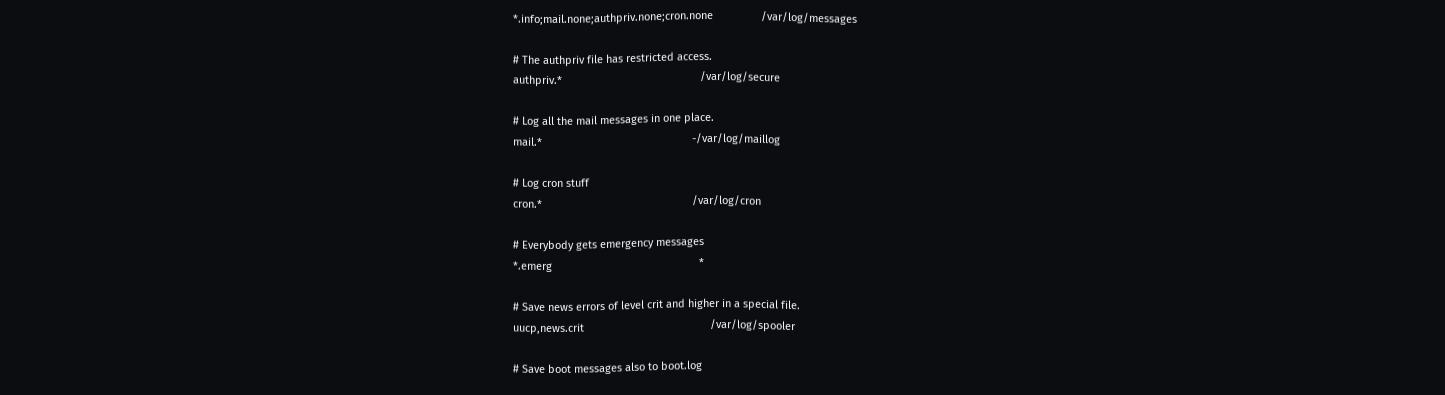*.info;mail.none;authpriv.none;cron.none                /var/log/messages

# The authpriv file has restricted access.
authpriv.*                                              /var/log/secure

# Log all the mail messages in one place.
mail.*                                                  -/var/log/maillog

# Log cron stuff
cron.*                                                  /var/log/cron

# Everybody gets emergency messages
*.emerg                                                 *

# Save news errors of level crit and higher in a special file.
uucp,news.crit                                          /var/log/spooler

# Save boot messages also to boot.log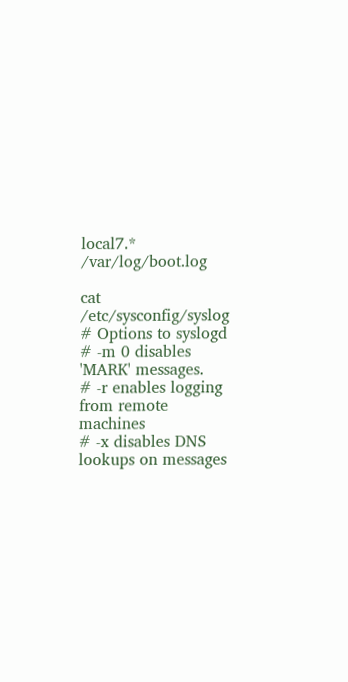local7.*                                                /var/log/boot.log

cat  /etc/sysconfig/syslog
# Options to syslogd
# -m 0 disables 'MARK' messages.
# -r enables logging from remote machines
# -x disables DNS lookups on messages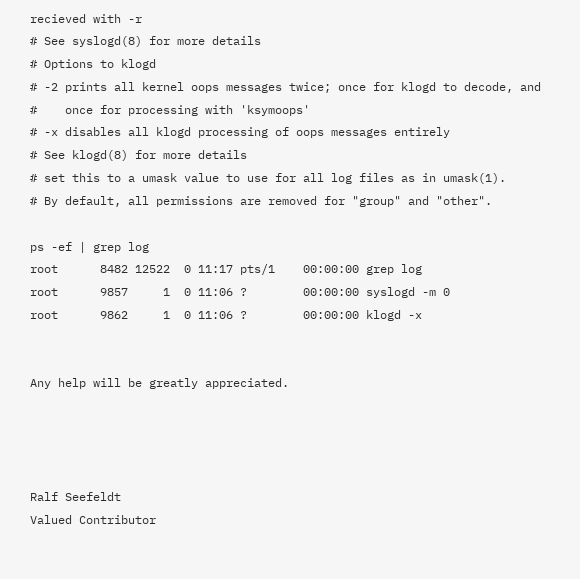recieved with -r
# See syslogd(8) for more details
# Options to klogd
# -2 prints all kernel oops messages twice; once for klogd to decode, and
#    once for processing with 'ksymoops'
# -x disables all klogd processing of oops messages entirely
# See klogd(8) for more details
# set this to a umask value to use for all log files as in umask(1).
# By default, all permissions are removed for "group" and "other".

ps -ef | grep log
root      8482 12522  0 11:17 pts/1    00:00:00 grep log
root      9857     1  0 11:06 ?        00:00:00 syslogd -m 0
root      9862     1  0 11:06 ?        00:00:00 klogd -x


Any help will be greatly appreciated.




Ralf Seefeldt
Valued Contributor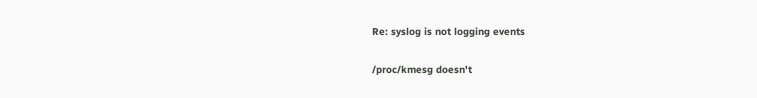Re: syslog is not logging events

/proc/kmesg doesn't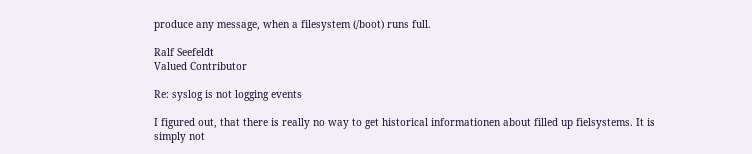produce any message, when a filesystem (/boot) runs full.

Ralf Seefeldt
Valued Contributor

Re: syslog is not logging events

I figured out, that there is really no way to get historical informationen about filled up fielsystems. It is simply not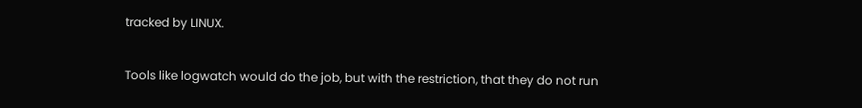tracked by LINUX.

Tools like logwatch would do the job, but with the restriction, that they do not run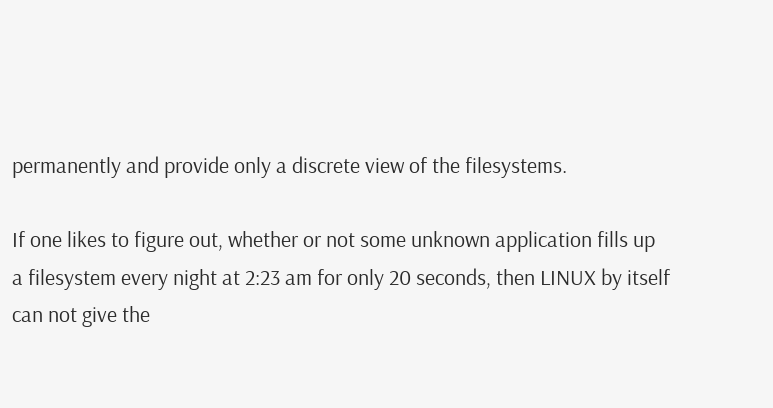permanently and provide only a discrete view of the filesystems.

If one likes to figure out, whether or not some unknown application fills up a filesystem every night at 2:23 am for only 20 seconds, then LINUX by itself can not give the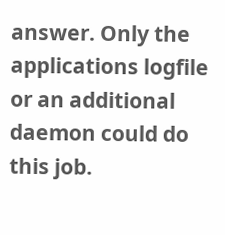answer. Only the applications logfile or an additional daemon could do this job.